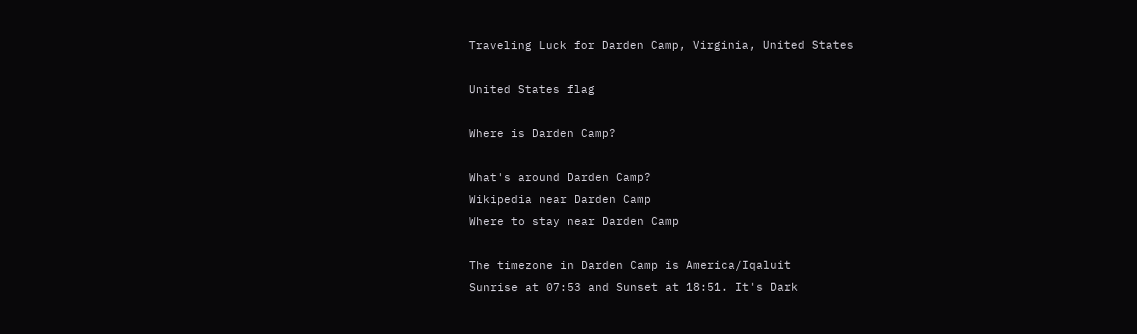Traveling Luck for Darden Camp, Virginia, United States

United States flag

Where is Darden Camp?

What's around Darden Camp?
Wikipedia near Darden Camp
Where to stay near Darden Camp

The timezone in Darden Camp is America/Iqaluit
Sunrise at 07:53 and Sunset at 18:51. It's Dark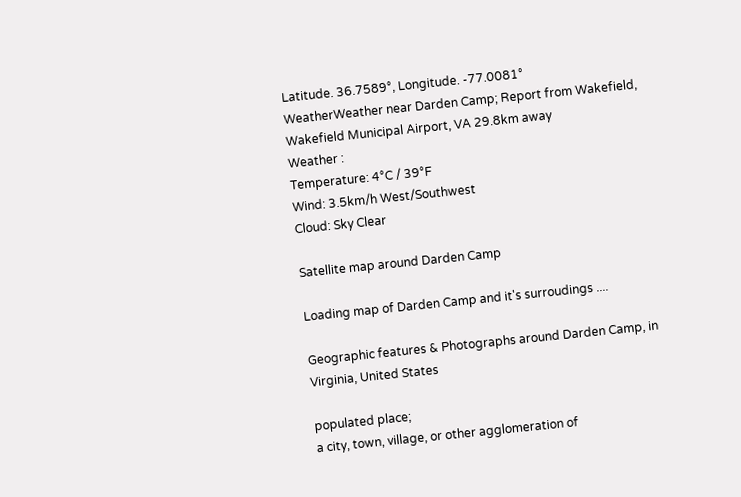Latitude. 36.7589°, Longitude. -77.0081°
WeatherWeather near Darden Camp; Report from Wakefield, Wakefield Municipal Airport, VA 29.8km away
Weather :
Temperature: 4°C / 39°F
Wind: 3.5km/h West/Southwest
Cloud: Sky Clear

Satellite map around Darden Camp

Loading map of Darden Camp and it's surroudings ....

Geographic features & Photographs around Darden Camp, in Virginia, United States

populated place;
a city, town, village, or other agglomeration of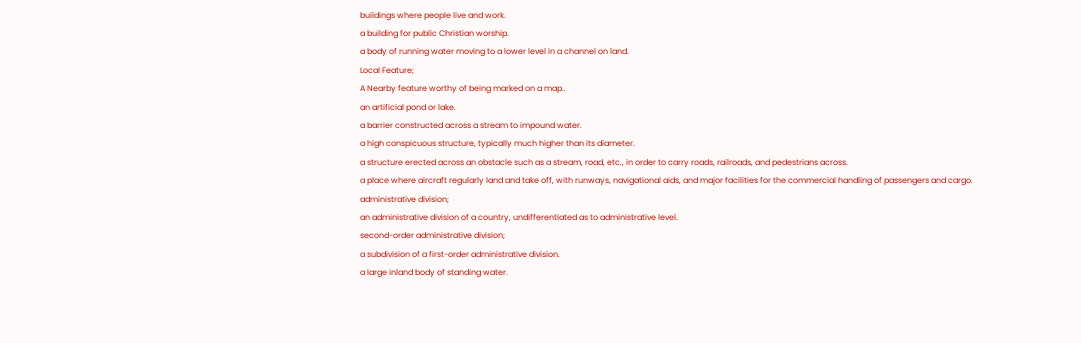buildings where people live and work.
a building for public Christian worship.
a body of running water moving to a lower level in a channel on land.
Local Feature;
A Nearby feature worthy of being marked on a map..
an artificial pond or lake.
a barrier constructed across a stream to impound water.
a high conspicuous structure, typically much higher than its diameter.
a structure erected across an obstacle such as a stream, road, etc., in order to carry roads, railroads, and pedestrians across.
a place where aircraft regularly land and take off, with runways, navigational aids, and major facilities for the commercial handling of passengers and cargo.
administrative division;
an administrative division of a country, undifferentiated as to administrative level.
second-order administrative division;
a subdivision of a first-order administrative division.
a large inland body of standing water.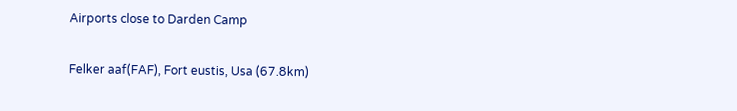Airports close to Darden Camp

Felker aaf(FAF), Fort eustis, Usa (67.8km)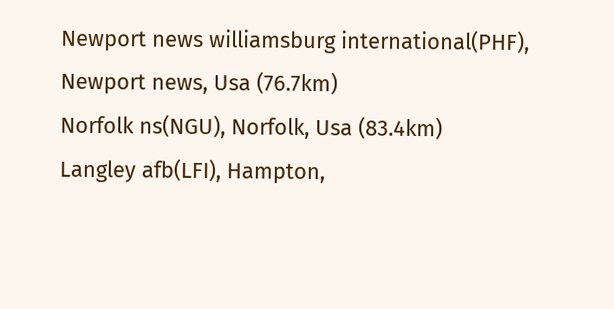Newport news williamsburg international(PHF), Newport news, Usa (76.7km)
Norfolk ns(NGU), Norfolk, Usa (83.4km)
Langley afb(LFI), Hampton,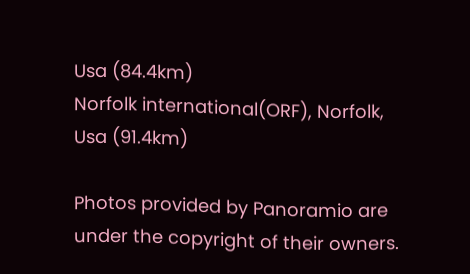Usa (84.4km)
Norfolk international(ORF), Norfolk, Usa (91.4km)

Photos provided by Panoramio are under the copyright of their owners.